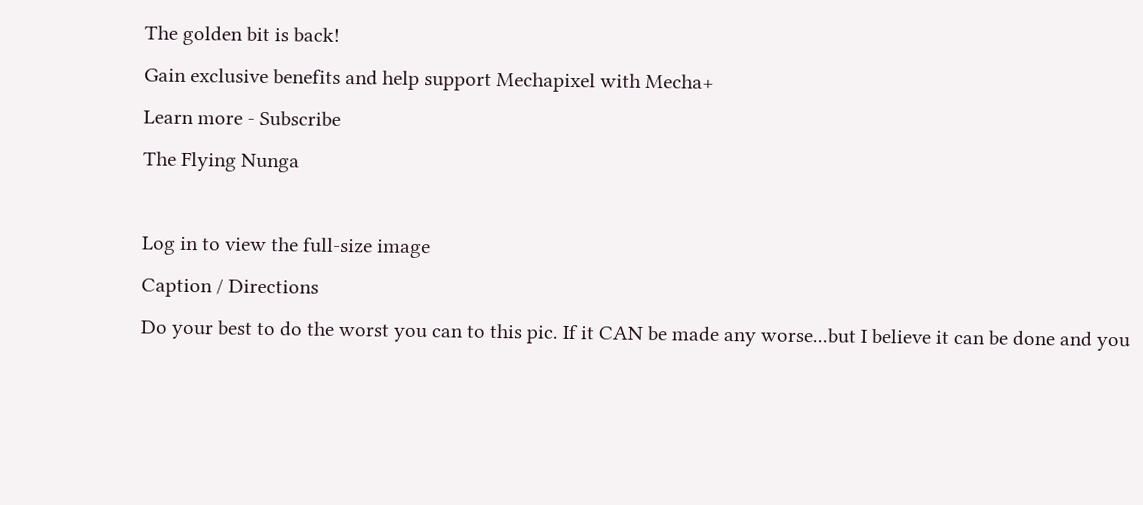The golden bit is back!
Gain exclusive benefits and help support Mechapixel with Mecha+
Learn more - Subscribe
The Flying Nunga

Log in to view the full-size image
Caption / Directions
Do your best to do the worst you can to this pic. If it CAN be made any worse...but I believe it can be done and you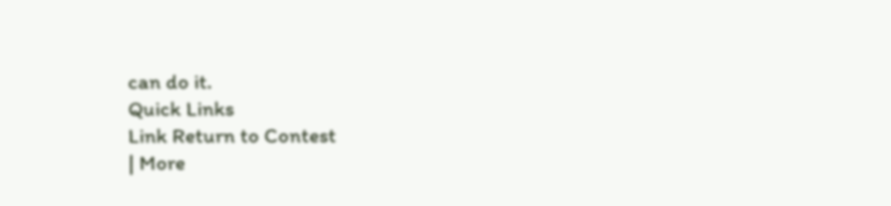can do it.
Quick Links
Link Return to Contest
| More